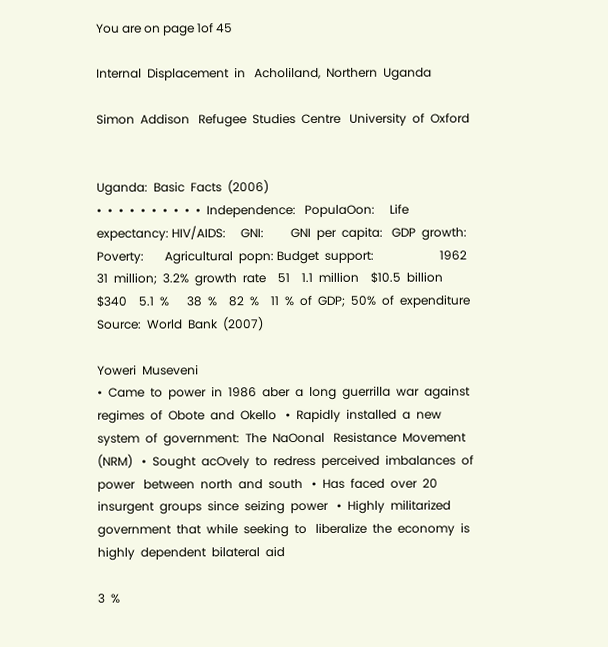You are on page 1of 45

Internal  Displacement  in   Acholiland,  Northern  Uganda

Simon  Addison   Refugee  Studies  Centre   University  of  Oxford


Uganda:  Basic  Facts  (2006)
•  •  •  •  •  •  •  •  •  •  Independence:   PopulaOon:     Life  expectancy: HIV/AIDS:     GNI:         GNI  per  capita:   GDP  growth:   Poverty:       Agricultural  popn: Budget  support:                      1962    31  million;  3.2%  growth  rate    51    1.1  million    $10.5  billion    $340    5.1  %      38  %    82  %    11  %  of  GDP;  50%  of  expenditure
Source:  World  Bank  (2007)

Yoweri  Museveni
•  Came  to  power  in  1986  aber  a  long  guerrilla  war  against   regimes  of  Obote  and  Okello   •  Rapidly  installed  a  new  system  of  government:  The  NaOonal   Resistance  Movement  (NRM)   •  Sought  acOvely  to  redress  perceived  imbalances  of  power   between  north  and  south   •  Has  faced  over  20  insurgent  groups  since  seizing  power   •  Highly  militarized  government  that  while  seeking  to   liberalize  the  economy  is  highly  dependent  bilateral  aid

3  %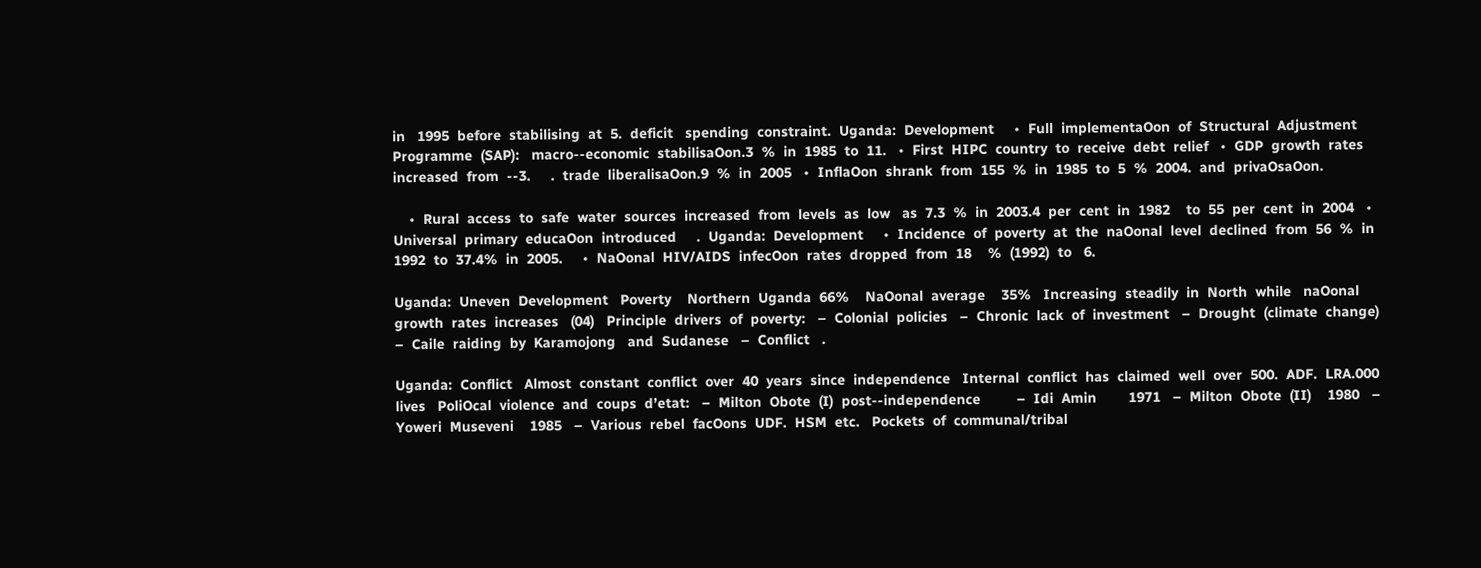in   1995  before  stabilising  at  5.  deficit   spending  constraint.  Uganda:  Development     •  Full  implementaOon  of  Structural  Adjustment  Programme  (SAP):   macro-‐economic  stabilisaOon.3  %  in  1985  to  11.   •  First  HIPC  country  to  receive  debt  relief   •  GDP  growth  rates  increased  from  -‐3.     .  trade  liberalisaOon.9  %  in  2005   •  InflaOon  shrank  from  155  %  in  1985  to  5  %  2004.  and  privaOsaOon.

    •  Rural  access  to  safe  water  sources  increased  from  levels  as  low   as  7.3  %  in  2003.4  per  cent  in  1982    to  55  per  cent  in  2004   •  Universal  primary  educaOon  introduced     .  Uganda:  Development     •  Incidence  of  poverty  at  the  naOonal  level  declined  from  56  %  in   1992  to  37.4%  in  2005.     •  NaOonal  HIV/AIDS  infecOon  rates  dropped  from  18    %  (1992)  to   6.

Uganda:  Uneven  Development   Poverty    Northern  Uganda  66%    NaOonal  average    35%   Increasing  steadily  in  North  while   naOonal  growth  rates  increases   (04)   Principle  drivers  of  poverty:   –  Colonial  policies   –  Chronic  lack  of  investment   –  Drought  (climate  change)   –  Caile  raiding  by  Karamojong   and  Sudanese   –  Conflict   .

Uganda:  Conflict   Almost  constant  conflict  over  40  years  since  independence   Internal  conflict  has  claimed  well  over  500.  ADF.  LRA.000  lives   PoliOcal  violence  and  coups  d’etat:   –  Milton  Obote  (I)  post-‐independence         –  Idi  Amin        1971   –  Milton  Obote  (II)    1980   –  Yoweri  Museveni    1985   –  Various  rebel  facOons  UDF.  HSM  etc.   Pockets  of  communal/tribal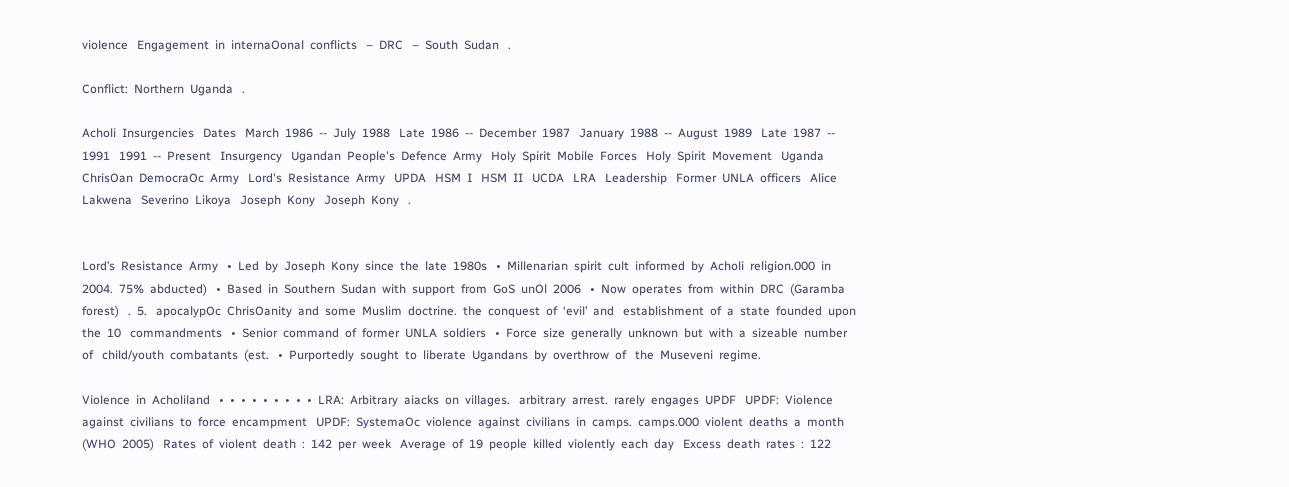violence   Engagement  in  internaOonal  conflicts   –  DRC   –  South  Sudan   .

Conflict:  Northern  Uganda   .

Acholi  Insurgencies   Dates   March  1986  -‐  July  1988   Late  1986  -‐  December  1987   January  1988  -‐  August  1989   Late  1987  -‐  1991   1991  -‐  Present   Insurgency   Ugandan  People's  Defence  Army   Holy  Spirit  Mobile  Forces   Holy  Spirit  Movement   Uganda  ChrisOan  DemocraOc  Army   Lord's  Resistance  Army   UPDA   HSM  I   HSM  II   UCDA   LRA   Leadership   Former  UNLA  officers   Alice  Lakwena   Severino  Likoya   Joseph  Kony   Joseph  Kony   .


Lord’s  Resistance  Army   •  Led  by  Joseph  Kony  since  the  late  1980s   •  Millenarian  spirit  cult  informed  by  Acholi  religion.000  in  2004.  75%  abducted)   •  Based  in  Southern  Sudan  with  support  from  GoS  unOl  2006   •  Now  operates  from  within  DRC  (Garamba  forest)   .  5.   apocalypOc  ChrisOanity  and  some  Muslim  doctrine.  the  conquest  of  ‘evil’  and   establishment  of  a  state  founded  upon  the  10   commandments   •  Senior  command  of  former  UNLA  soldiers   •  Force  size  generally  unknown  but  with  a  sizeable  number  of   child/youth  combatants  (est.   •  Purportedly  sought  to  liberate  Ugandans  by  overthrow  of   the  Museveni  regime.

Violence  in  Acholiland   •  •  •  •  •  •  •  •  •  LRA:  Arbitrary  aiacks  on  villages.   arbitrary  arrest.  rarely  engages  UPDF   UPDF:  Violence  against  civilians  to  force  encampment   UPDF:  SystemaOc  violence  against  civilians  in  camps.  camps.000  violent  deaths  a  month  (WHO  2005)   Rates  of  violent  death  :  142  per  week   Average  of  19  people  killed  violently  each  day   Excess  death  rates  :  122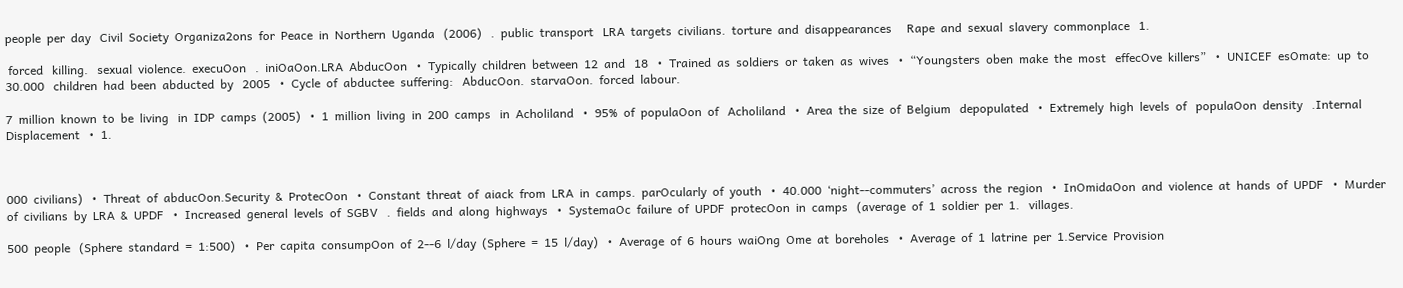people  per  day   Civil  Society  Organiza2ons  for  Peace  in  Northern  Uganda   (2006)   .  public  transport   LRA  targets  civilians.  torture  and  disappearances     Rape  and  sexual  slavery  commonplace   1.

 forced   killing.   sexual  violence.  execuOon   .  iniOaOon.LRA  AbducOon   •  Typically  children  between  12  and   18   •  Trained  as  soldiers  or  taken  as  wives   •  “Youngsters  oben  make  the  most   effecOve  killers”   •  UNICEF  esOmate:  up  to  30.000   children  had  been  abducted  by   2005   •  Cycle  of  abductee  suffering:   AbducOon.  starvaOon.  forced  labour.

7  million  known  to  be  living   in  IDP  camps  (2005)   •  1  million  living  in  200  camps   in  Acholiland   •  95%  of  populaOon  of   Acholiland   •  Area  the  size  of  Belgium   depopulated   •  Extremely  high  levels  of   populaOon  density   .Internal  Displacement   •  1.



000  civilians)   •  Threat  of  abducOon.Security  &  ProtecOon   •  Constant  threat  of  aiack  from  LRA  in  camps.  parOcularly  of  youth   •  40.000  ‘night-‐commuters’  across  the  region   •  InOmidaOon  and  violence  at  hands  of  UPDF   •  Murder  of  civilians  by  LRA  &  UPDF   •  Increased  general  levels  of  SGBV   .  fields  and  along  highways   •  SystemaOc  failure  of  UPDF  protecOon  in  camps   (average  of  1  soldier  per  1.   villages.

500  people   (Sphere  standard  =  1:500)   •  Per  capita  consumpOon  of  2-‐6  l/day  (Sphere  =  15  l/day)   •  Average  of  6  hours  waiOng  Ome  at  boreholes   •  Average  of  1  latrine  per  1.Service  Provision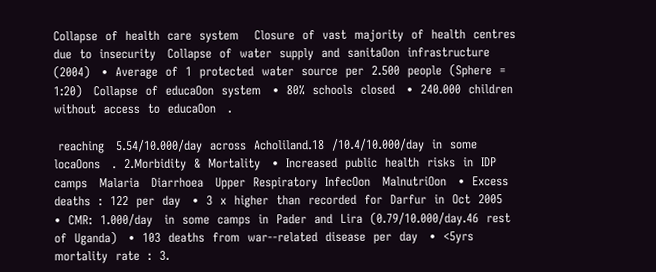Collapse  of  health  care  system    Closure  of  vast  majority  of  health  centres  due  to  insecurity   Collapse  of  water  supply  and  sanitaOon  infrastructure  (2004)   •  Average  of  1  protected  water  source  per  2.500  people  (Sphere  =  1:20)   Collapse  of  educaOon  system   •  80%  schools  closed   •  240.000  children  without  access  to  educaOon   .

 reaching   5.54/10.000/day  across  Acholiland.18  /10.4/10.000/day  in  some  locaOons   .  2.Morbidity  &  Mortality   •  Increased  public  health  risks  in  IDP  camps   Malaria   Diarrhoea   Upper  Respiratory  InfecOon   MalnutriOon   •  Excess  deaths  :  122  per  day   •  3  x  higher  than  recorded  for  Darfur  in  Oct  2005   •  CMR:  1.000/day   in  some  camps  in  Pader  and  Lira  (0.79/10.000/day.46  rest  of  Uganda)   •  103  deaths  from  war-‐related  disease  per  day   •  <5yrs  mortality  rate  :  3.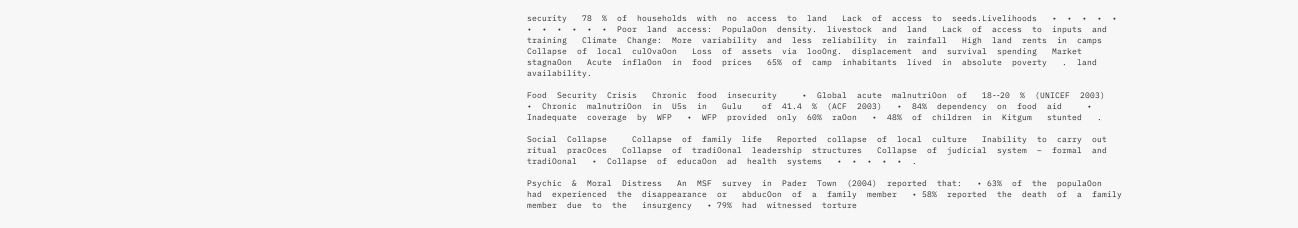security   78  %  of  households  with  no  access  to  land   Lack  of  access  to  seeds.Livelihoods   •  •  •  •  •  •  •  •  •  •  •  Poor  land  access:  PopulaOon  density.  livestock  and  land   Lack  of  access  to  inputs  and  training   Climate  Change:  More  variability  and  less  reliability  in  rainfall   High  land  rents  in  camps   Collapse  of  local  culOvaOon   Loss  of  assets  via  looOng.  displacement  and  survival  spending   Market  stagnaOon   Acute  inflaOon  in  food  prices   65%  of  camp  inhabitants  lived  in  absolute  poverty   .  land  availability.

Food  Security  Crisis   Chronic  food  insecurity     •  Global  acute  malnutriOon  of   18-‐20  %  (UNICEF  2003)   •  Chronic  malnutriOon  in  U5s  in   Gulu    of  41.4  %  (ACF  2003)   •  84%  dependency  on  food  aid     •  Inadequate  coverage  by  WFP   •  WFP  provided  only  60%  raOon   •  48%  of  children  in  Kitgum   stunted   .

Social  Collapse     Collapse  of  family  life   Reported  collapse  of  local  culture   Inability  to  carry  out  ritual  pracOces   Collapse  of  tradiOonal  leadership  structures   Collapse  of  judicial  system  –  formal  and   tradiOonal   •  Collapse  of  educaOon  ad  health  systems   •  •  •  •  •  .

Psychic  &  Moral  Distress   An  MSF  survey  in  Pader  Town  (2004)  reported  that:   • 63%  of  the  populaOon  had  experienced  the  disappearance  or   abducOon  of  a  family  member   • 58%  reported  the  death  of  a  family  member  due  to  the   insurgency   • 79%  had  witnessed  torture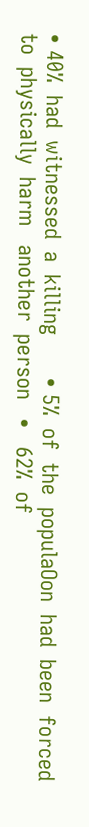• 40%  had  witnessed  a  killing       • 5%  of  the  populaOon  had  been  forced  to  physically  harm   another  person   •   62%  of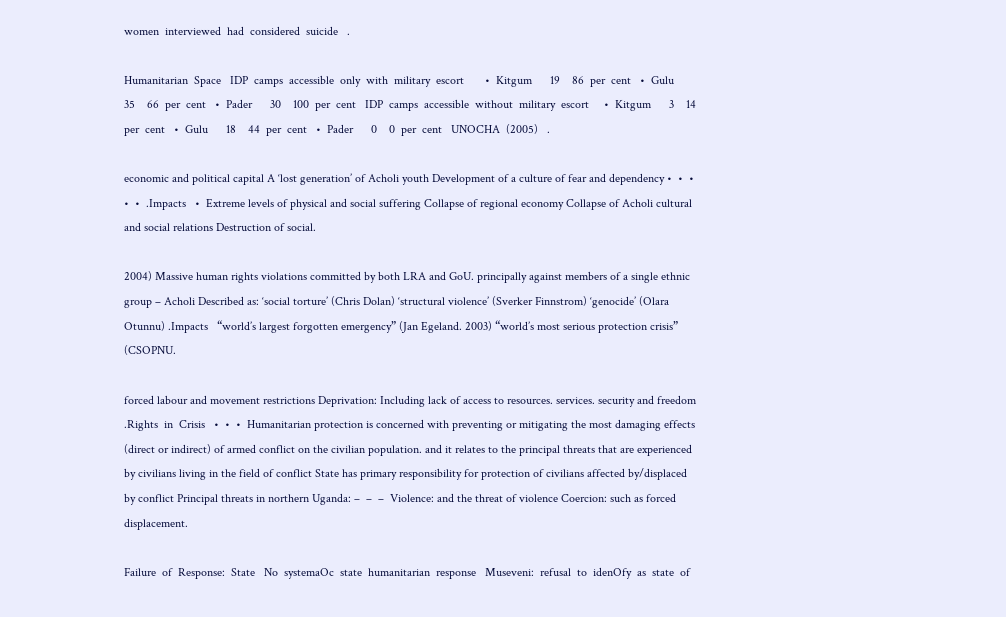women  interviewed  had  considered  suicide   .

Humanitarian  Space   IDP  camps  accessible  only  with  military  escort       •  Kitgum      19    86  per  cent   •  Gulu      35    66  per  cent   •  Pader      30    100  per  cent   IDP  camps  accessible  without  military  escort     •  Kitgum      3    14  per  cent   •  Gulu      18    44  per  cent   •  Pader      0    0  per  cent   UNOCHA  (2005)   .

economic and political capital A ‘lost generation’ of Acholi youth Development of a culture of fear and dependency •  •  •  •  •  .Impacts   •  Extreme levels of physical and social suffering Collapse of regional economy Collapse of Acholi cultural and social relations Destruction of social.

2004) Massive human rights violations committed by both LRA and GoU. principally against members of a single ethnic group – Acholi Described as: ‘social torture’ (Chris Dolan) ‘structural violence’ (Sverker Finnstrom) ‘genocide’ (Olara Otunnu) .Impacts   “world’s largest forgotten emergency” (Jan Egeland. 2003) “world’s most serious protection crisis” (CSOPNU.

forced labour and movement restrictions Deprivation: Including lack of access to resources. services. security and freedom .Rights  in  Crisis   •  •  •  Humanitarian protection is concerned with preventing or mitigating the most damaging effects (direct or indirect) of armed conflict on the civilian population. and it relates to the principal threats that are experienced by civilians living in the field of conflict State has primary responsibility for protection of civilians affected by/displaced by conflict Principal threats in northern Uganda: –  –  –  Violence: and the threat of violence Coercion: such as forced displacement.

Failure  of  Response:  State   No  systemaOc  state  humanitarian  response   Museveni:  refusal  to  idenOfy  as  state  of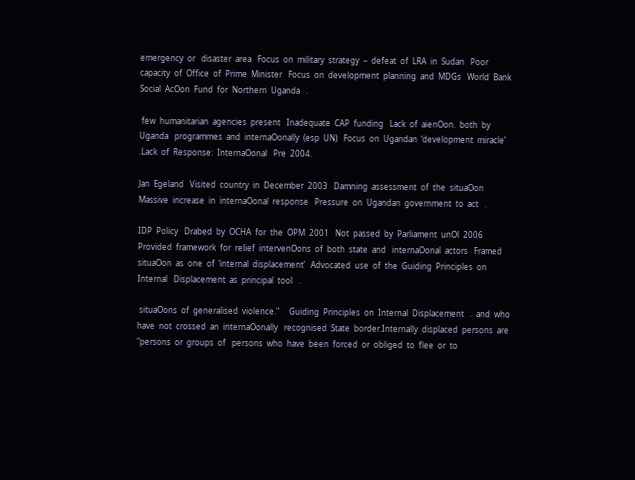emergency  or   disaster  area   Focus  on  military  strategy  –  defeat  of  LRA  in  Sudan   Poor  capacity  of  Office  of  Prime  Minister   Focus  on  development  planning  and  MDGs   World  Bank  Social  AcOon  Fund  for  Northern  Uganda   .

 few  humanitarian  agencies  present   Inadequate  CAP  funding   Lack  of  aienOon.  both  by  Uganda   programmes  and  internaOonally  (esp  UN)   Focus  on  Ugandan  ‘development  miracle’   .Lack  of  Response:  InternaOonal   Pre  2004.

Jan  Egeland   Visited  country  in  December  2003   Damning  assessment  of  the  situaOon   Massive  increase  in  internaOonal  response   Pressure  on  Ugandan  government  to  act   .

IDP  Policy   Drabed  by  OCHA  for  the  OPM  2001   Not  passed  by  Parliament  unOl  2006   Provided  framework  for  relief  intervenOons  of  both  state  and   internaOonal  actors   Framed  situaOon  as  one  of  ‘internal  displacement’   Advocated  use  of  the  Guiding  Principles  on  Internal   Displacement  as  principal  tool   .

 situaOons  of  generalised  violence."     Guiding  Principles  on  Internal  Displacement   .  and  who  have  not  crossed  an  internaOonally   recognised  State  border.Internally  displaced  persons  are  "persons  or  groups  of   persons  who  have  been  forced  or  obliged  to  flee  or  to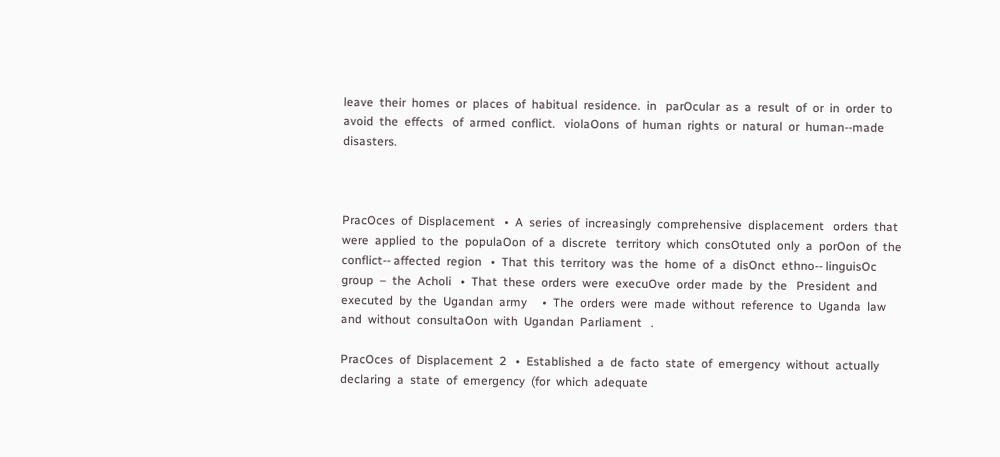leave  their  homes  or  places  of  habitual  residence.  in   parOcular  as  a  result  of  or  in  order  to  avoid  the  effects   of  armed  conflict.   violaOons  of  human  rights  or  natural  or  human-‐made   disasters.



PracOces  of  Displacement   •  A  series  of  increasingly  comprehensive  displacement   orders  that  were  applied  to  the  populaOon  of  a  discrete   territory  which  consOtuted  only  a  porOon  of  the  conflict-‐ affected  region   •  That  this  territory  was  the  home  of  a  disOnct  ethno-‐ linguisOc  group  –  the  Acholi   •  That  these  orders  were  execuOve  order  made  by  the   President  and  executed  by  the  Ugandan  army     •  The  orders  were  made  without  reference  to  Uganda  law   and  without  consultaOon  with  Ugandan  Parliament   .

PracOces  of  Displacement  2   •  Established  a  de  facto  state  of  emergency  without  actually   declaring  a  state  of  emergency  (for  which  adequate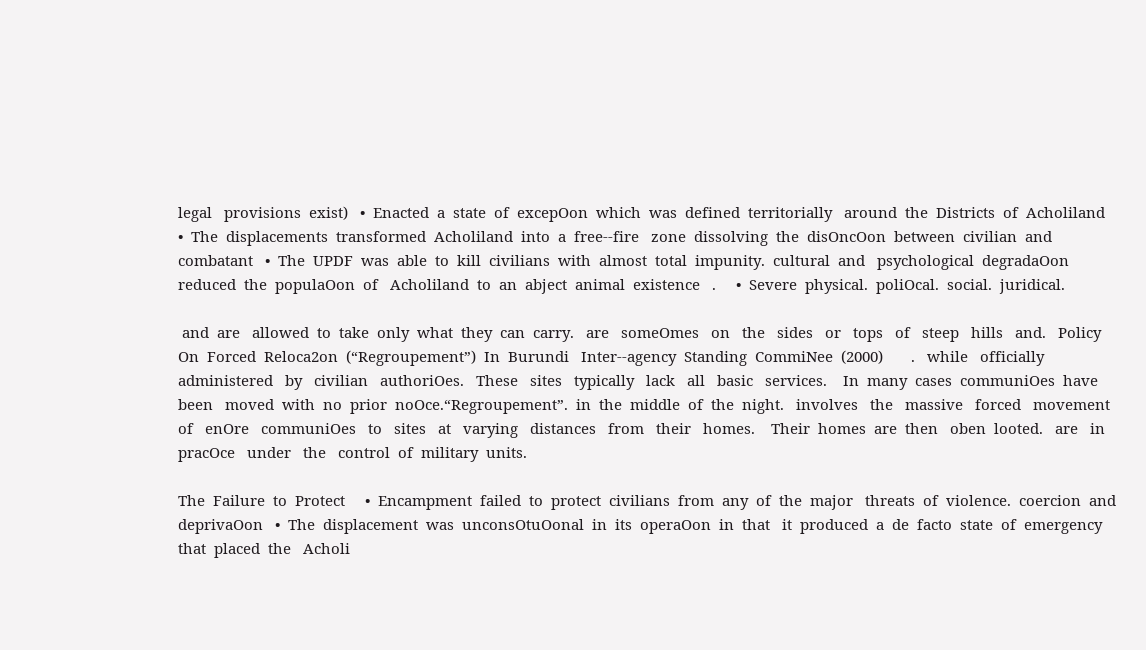legal   provisions  exist)   •  Enacted  a  state  of  excepOon  which  was  defined  territorially   around  the  Districts  of  Acholiland   •  The  displacements  transformed  Acholiland  into  a  free-‐fire   zone  dissolving  the  disOncOon  between  civilian  and   combatant   •  The  UPDF  was  able  to  kill  civilians  with  almost  total  impunity.  cultural  and   psychological  degradaOon  reduced  the  populaOon  of   Acholiland  to  an  abject  animal  existence   .     •  Severe  physical.  poliOcal.  social.  juridical.

 and  are   allowed  to  take  only  what  they  can  carry.   are   someOmes   on   the   sides   or   tops   of   steep   hills   and.   Policy  On  Forced  Reloca2on  (“Regroupement”)  In  Burundi   Inter-‐agency  Standing  CommiNee  (2000)       .   while   officially   administered   by   civilian   authoriOes.   These   sites   typically   lack   all   basic   services.    In  many  cases  communiOes  have  been   moved  with  no  prior  noOce.“Regroupement”.  in  the  middle  of  the  night.   involves   the   massive   forced   movement   of   enOre   communiOes   to   sites   at   varying   distances   from   their   homes.    Their  homes  are  then   oben  looted.   are   in   pracOce   under   the   control  of  military  units.

The  Failure  to  Protect     •  Encampment  failed  to  protect  civilians  from  any  of  the  major   threats  of  violence.  coercion  and  deprivaOon   •  The  displacement  was  unconsOtuOonal  in  its  operaOon  in  that   it  produced  a  de  facto  state  of  emergency  that  placed  the   Acholi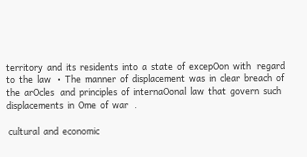territory  and  its  residents  into  a  state  of  excepOon  with   regard  to  the  law   •  The  manner  of  displacement  was  in  clear  breach  of  the  arOcles   and  principles  of  internaOonal  law  that  govern  such   displacements  in  Ome  of  war   .

 cultural  and  economic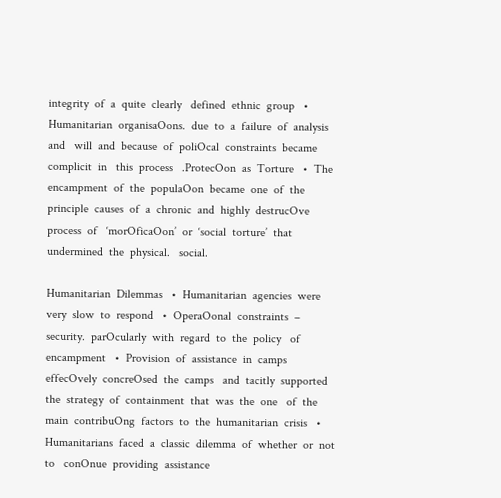integrity  of  a  quite  clearly   defined  ethnic  group   •  Humanitarian  organisaOons.  due  to  a  failure  of  analysis  and   will  and  because  of  poliOcal  constraints  became  complicit  in   this  process   .ProtecOon  as  Torture   •  The  encampment  of  the  populaOon  became  one  of  the   principle  causes  of  a  chronic  and  highly  destrucOve  process  of   ‘morOficaOon’  or  ‘social  torture’  that  undermined  the  physical.   social.

Humanitarian  Dilemmas   •  Humanitarian  agencies  were  very  slow  to  respond   •  OperaOonal  constraints  –  security.  parOcularly  with  regard  to  the  policy   of  encampment   •  Provision  of  assistance  in  camps  effecOvely  concreOsed  the  camps   and  tacitly  supported  the  strategy  of  containment  that  was  the  one   of  the  main  contribuOng  factors  to  the  humanitarian  crisis   •  Humanitarians  faced  a  classic  dilemma  of  whether  or  not  to   conOnue  providing  assistance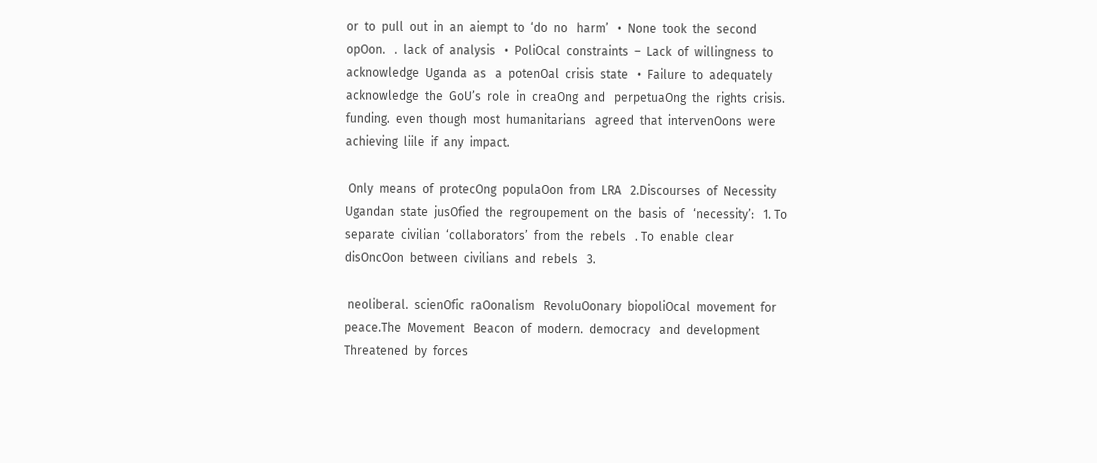or  to  pull  out  in  an  aiempt  to  ‘do  no   harm’   •  None  took  the  second  opOon.   .  lack  of  analysis   •  PoliOcal  constraints  –  Lack  of  willingness  to  acknowledge  Uganda  as   a  potenOal  crisis  state   •  Failure  to  adequately  acknowledge  the  GoU’s  role  in  creaOng  and   perpetuaOng  the  rights  crisis.  funding.  even  though  most  humanitarians   agreed  that  intervenOons  were  achieving  liile  if  any  impact.

 Only  means  of  protecOng  populaOon  from  LRA   2.Discourses  of  Necessity   Ugandan  state  jusOfied  the  regroupement  on  the  basis  of   ‘necessity’:   1. To  separate  civilian  ‘collaborators’  from  the  rebels   . To  enable  clear  disOncOon  between  civilians  and  rebels   3.

 neoliberal.  scienOfic  raOonalism   RevoluOonary  biopoliOcal  movement  for  peace.The  Movement   Beacon  of  modern.  democracy   and  development   Threatened  by  forces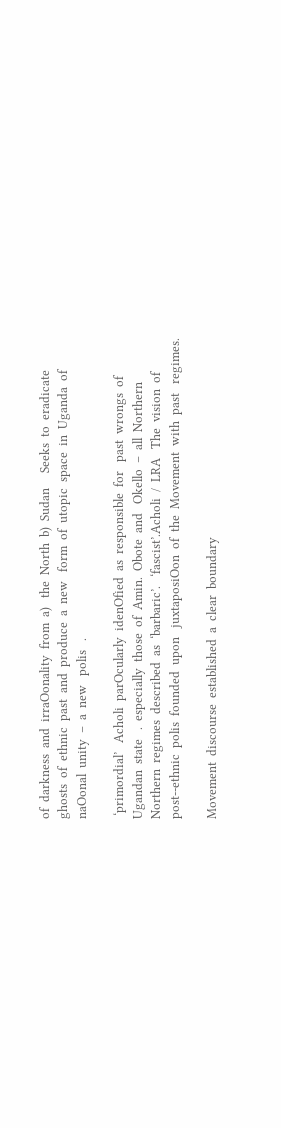of  darkness  and  irraOonality  from  a)   the  North  b)  Sudan     Seeks  to  eradicate  ghosts  of  ethnic  past  and  produce  a  new   form  of  utopic  space  in  Uganda  of  naOonal  unity  –  a  new   polis   .

 ‘primordial’   Acholi  parOcularly  idenOfied  as  responsible  for   past  wrongs  of  Ugandan  state   .  especially  those  of  Amin.  Obote  and   Okello  –  all  Northern   Northern  regimes  described  as  ‘barbaric’.   ‘fascist’.Acholi  /  LRA   The  vision  of  post-‐ethnic  polis  founded  upon   juxtaposiOon  of  the  Movement  with  past   regimes.

Movement  discourse  established  a  clear  boundary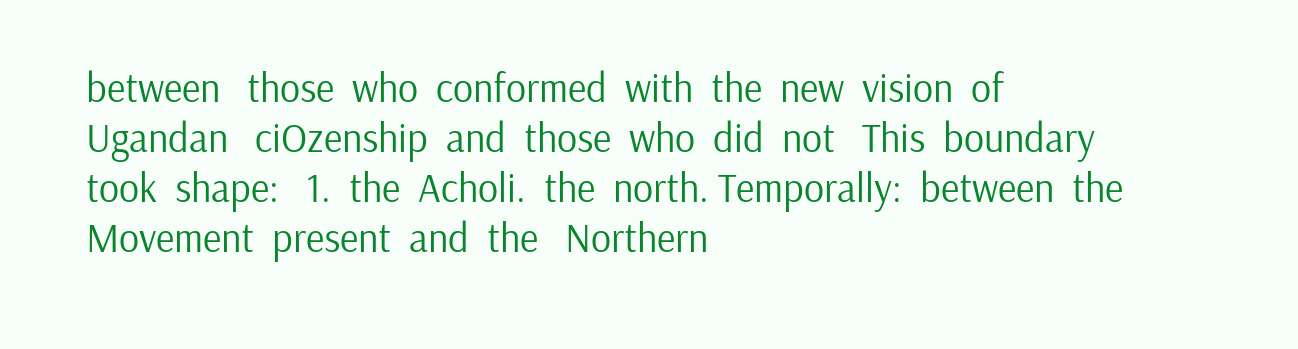between   those  who  conformed  with  the  new  vision  of  Ugandan   ciOzenship  and  those  who  did  not   This  boundary  took  shape:   1.  the  Acholi.  the  north. Temporally:  between  the  Movement  present  and  the   Northern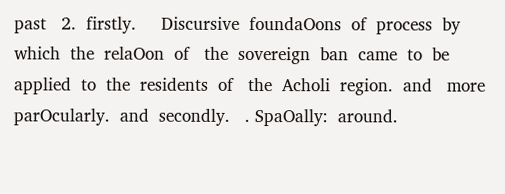past   2.  firstly.     Discursive  foundaOons  of  process  by  which  the  relaOon  of   the  sovereign  ban  came  to  be  applied  to  the  residents  of   the  Acholi  region.  and   more  parOcularly.  and  secondly.   . SpaOally:  around.